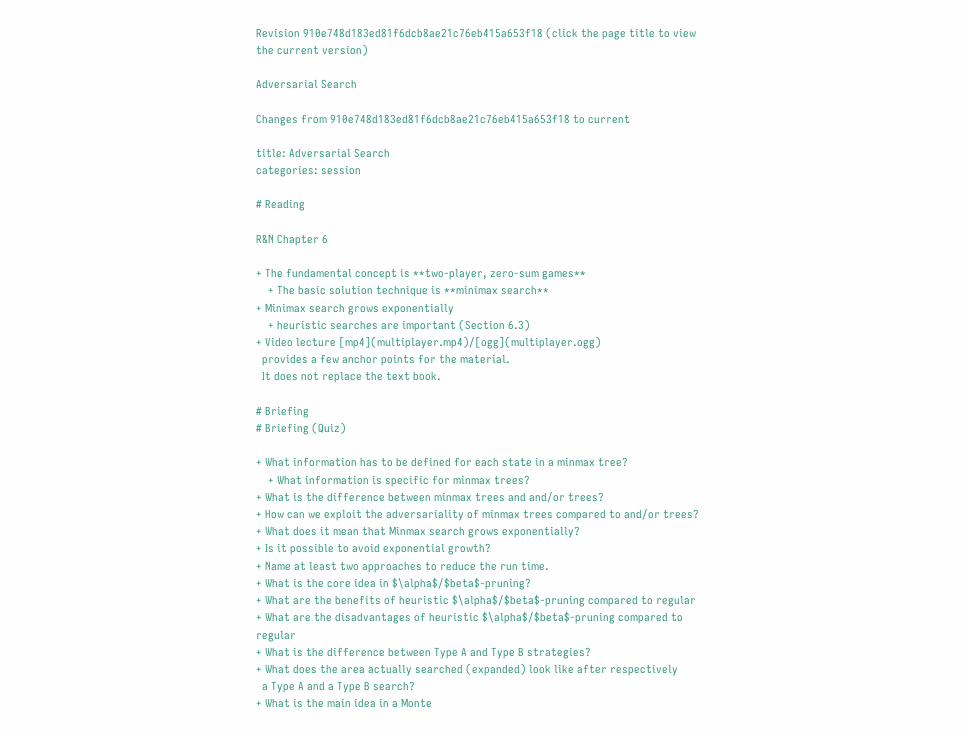Revision 910e748d183ed81f6dcb8ae21c76eb415a653f18 (click the page title to view the current version)

Adversarial Search

Changes from 910e748d183ed81f6dcb8ae21c76eb415a653f18 to current

title: Adversarial Search
categories: session

# Reading

R&N Chapter 6

+ The fundamental concept is **two-player, zero-sum games**
    + The basic solution technique is **minimax search**
+ Minimax search grows exponentially
    + heuristic searches are important (Section 6.3)
+ Video lecture [mp4](multiplayer.mp4)/[ogg](multiplayer.ogg)
  provides a few anchor points for the material.
  It does not replace the text book.

# Briefing
# Briefing (Quiz)

+ What information has to be defined for each state in a minmax tree?
    + What information is specific for minmax trees?
+ What is the difference between minmax trees and and/or trees?
+ How can we exploit the adversariality of minmax trees compared to and/or trees?
+ What does it mean that Minmax search grows exponentially?
+ Is it possible to avoid exponential growth?
+ Name at least two approaches to reduce the run time.
+ What is the core idea in $\alpha$/$beta$-pruning?
+ What are the benefits of heuristic $\alpha$/$beta$-pruning compared to regular
+ What are the disadvantages of heuristic $\alpha$/$beta$-pruning compared to regular
+ What is the difference between Type A and Type B strategies?
+ What does the area actually searched (expanded) look like after respectively
  a Type A and a Type B search?
+ What is the main idea in a Monte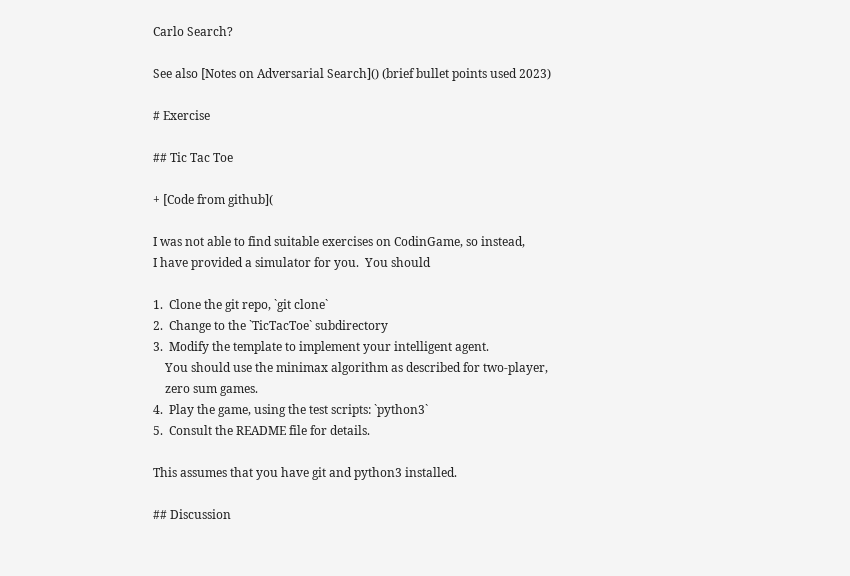Carlo Search?

See also [Notes on Adversarial Search]() (brief bullet points used 2023)

# Exercise

## Tic Tac Toe

+ [Code from github](

I was not able to find suitable exercises on CodinGame, so instead,
I have provided a simulator for you.  You should

1.  Clone the git repo, `git clone`
2.  Change to the `TicTacToe` subdirectory
3.  Modify the template to implement your intelligent agent.
    You should use the minimax algorithm as described for two-player,
    zero sum games.
4.  Play the game, using the test scripts: `python3`
5.  Consult the README file for details.

This assumes that you have git and python3 installed.

## Discussion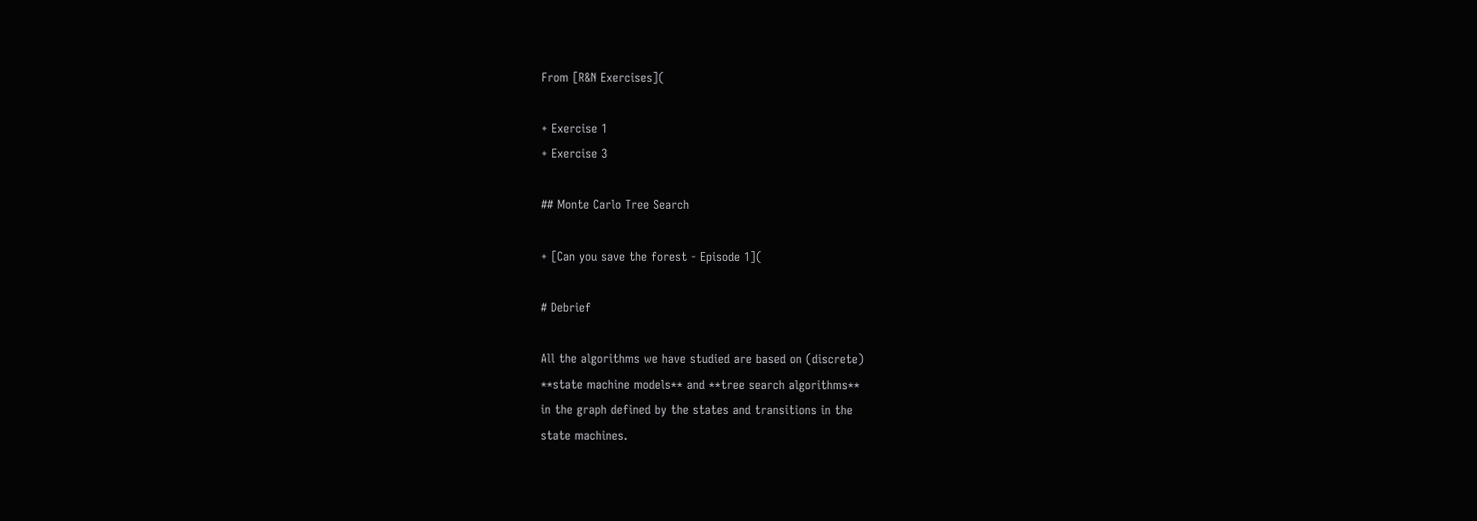From [R&N Exercises](

+ Exercise 1
+ Exercise 3

## Monte Carlo Tree Search

+ [Can you save the forest - Episode 1](

# Debrief

All the algorithms we have studied are based on (discrete)
**state machine models** and **tree search algorithms**
in the graph defined by the states and transitions in the
state machines.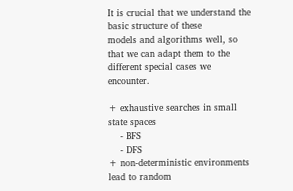It is crucial that we understand the basic structure of these
models and algorithms well, so that we can adapt them to the
different special cases we encounter.

+ exhaustive searches in small state spaces
    - BFS
    - DFS
+ non-deterministic environments lead to random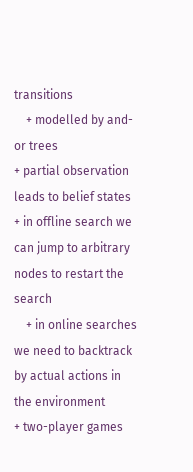transitions
    + modelled by and-or trees
+ partial observation leads to belief states
+ in offline search we can jump to arbitrary nodes to restart the search
    + in online searches we need to backtrack by actual actions in the environment
+ two-player games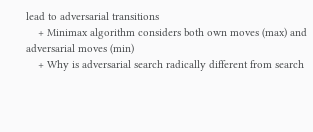lead to adversarial transitions
    + Minimax algorithm considers both own moves (max) and adversarial moves (min)
    + Why is adversarial search radically different from search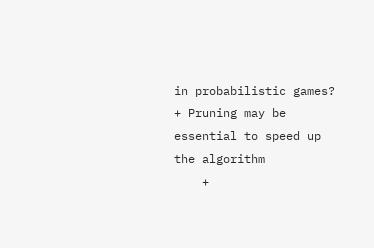in probabilistic games?
+ Pruning may be essential to speed up the algorithm
    +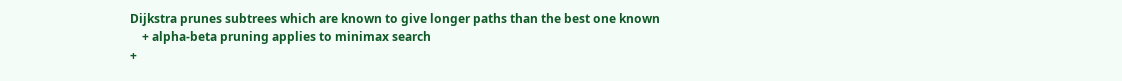Dijkstra prunes subtrees which are known to give longer paths than the best one known
    + alpha-beta pruning applies to minimax search
+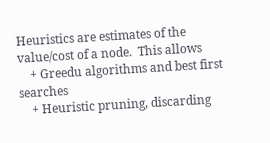Heuristics are estimates of the value/cost of a node.  This allows
    + Greedu algorithms and best first searches
    + Heuristic pruning, discarding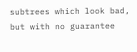subtrees which look bad, but with no guarantee